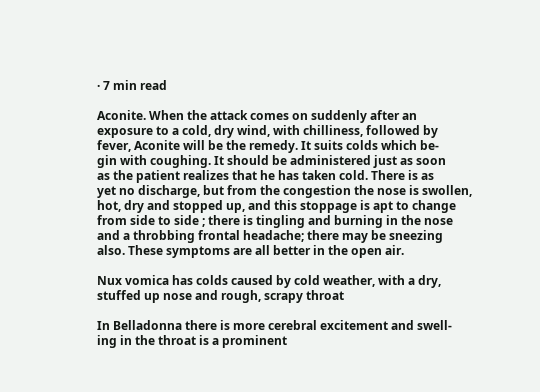· 7 min read

Aconite. When the attack comes on suddenly after an
exposure to a cold, dry wind, with chilliness, followed by
fever, Aconite will be the remedy. It suits colds which be-
gin with coughing. It should be administered just as soon
as the patient realizes that he has taken cold. There is as
yet no discharge, but from the congestion the nose is swollen,
hot, dry and stopped up, and this stoppage is apt to change
from side to side ; there is tingling and burning in the nose
and a throbbing frontal headache; there may be sneezing
also. These symptoms are all better in the open air.

Nux vomica has colds caused by cold weather, with a dry,
stuffed up nose and rough, scrapy throat

In Belladonna there is more cerebral excitement and swell-
ing in the throat is a prominent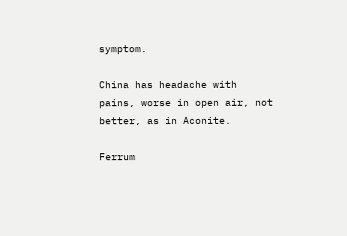symptom.

China has headache with pains, worse in open air, not
better, as in Aconite.

Ferrum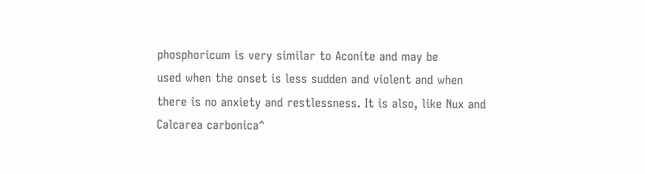phosphoricum is very similar to Aconite and may be
used when the onset is less sudden and violent and when
there is no anxiety and restlessness. It is also, like Nux and
Calcarea carbonica^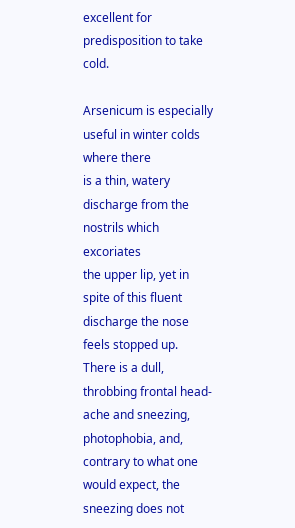excellent for predisposition to take cold.

Arsenicum is especially useful in winter colds where there
is a thin, watery discharge from the nostrils which excoriates
the upper lip, yet in spite of this fluent discharge the nose
feels stopped up. There is a dull, throbbing frontal head-
ache and sneezing, photophobia, and, contrary to what one
would expect, the sneezing does not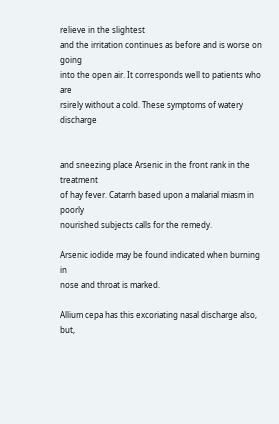relieve in the slightest
and the irritation continues as before and is worse on going
into the open air. It corresponds well to patients who are
rsirely without a cold. These symptoms of watery discharge


and sneezing place Arsenic in the front rank in the treatment
of hay fever. Catarrh based upon a malarial miasm in poorly
nourished subjects calls for the remedy.

Arsenic iodide may be found indicated when burning in
nose and throat is marked.

Allium cepa has this excoriating nasal discharge also, but,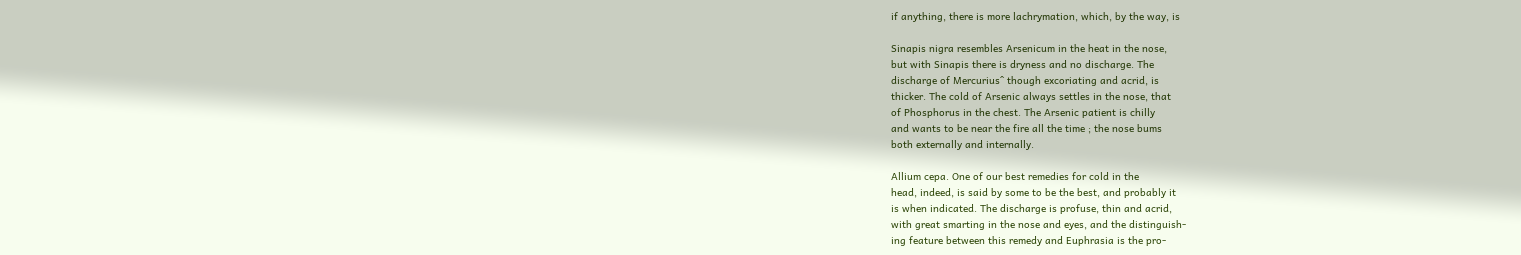if anything, there is more lachrymation, which, by the way, is

Sinapis nigra resembles Arsenicum in the heat in the nose,
but with Sinapis there is dryness and no discharge. The
discharge of Mercurius^ though excoriating and acrid, is
thicker. The cold of Arsenic always settles in the nose, that
of Phosphorus in the chest. The Arsenic patient is chilly
and wants to be near the fire all the time ; the nose bums
both externally and internally.

Allium cepa. One of our best remedies for cold in the
head, indeed, is said by some to be the best, and probably it
is when indicated. The discharge is profuse, thin and acrid,
with great smarting in the nose and eyes, and the distinguish-
ing feature between this remedy and Euphrasia is the pro-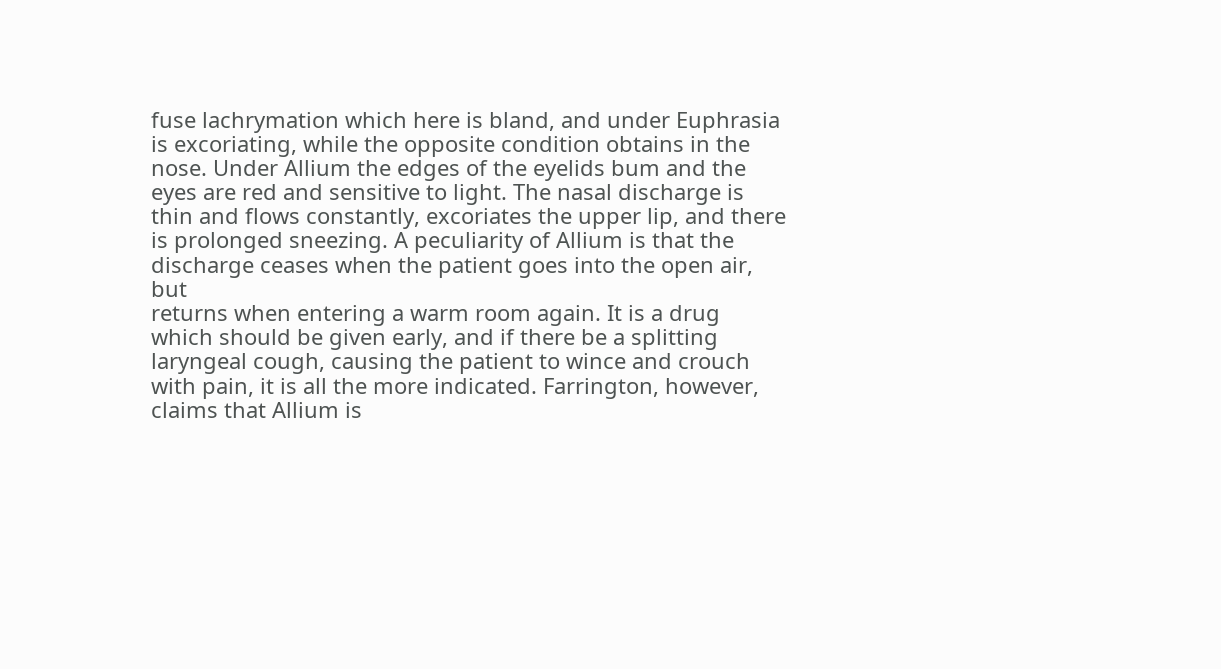fuse lachrymation which here is bland, and under Euphrasia
is excoriating, while the opposite condition obtains in the
nose. Under Allium the edges of the eyelids bum and the
eyes are red and sensitive to light. The nasal discharge is
thin and flows constantly, excoriates the upper lip, and there
is prolonged sneezing. A peculiarity of Allium is that the
discharge ceases when the patient goes into the open air, but
returns when entering a warm room again. It is a drug
which should be given early, and if there be a splitting
laryngeal cough, causing the patient to wince and crouch
with pain, it is all the more indicated. Farrington, however,
claims that Allium is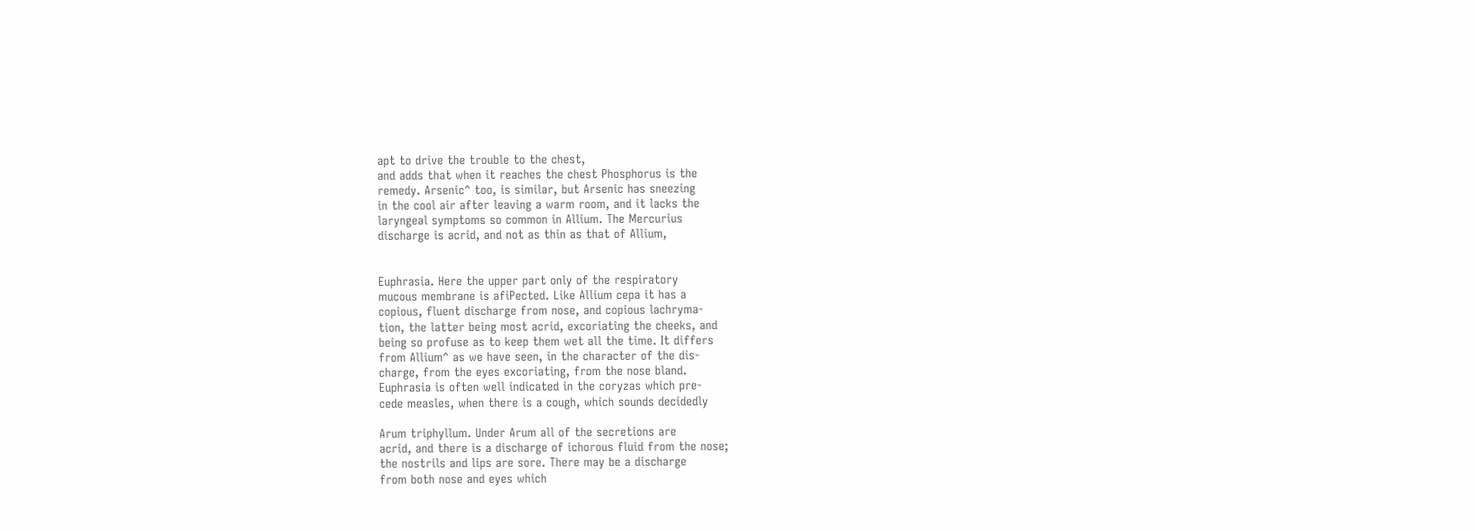apt to drive the trouble to the chest,
and adds that when it reaches the chest Phosphorus is the
remedy. Arsenic^ too, is similar, but Arsenic has sneezing
in the cool air after leaving a warm room, and it lacks the
laryngeal symptoms so common in Allium. The Mercurius
discharge is acrid, and not as thin as that of Allium,


Euphrasia. Here the upper part only of the respiratory
mucous membrane is afiPected. Like Allium cepa it has a
copious, fluent discharge from nose, and copious lachryma-
tion, the latter being most acrid, excoriating the cheeks, and
being so profuse as to keep them wet all the time. It differs
from Allium^ as we have seen, in the character of the dis-
charge, from the eyes excoriating, from the nose bland.
Euphrasia is often well indicated in the coryzas which pre-
cede measles, when there is a cough, which sounds decidedly

Arum triphyllum. Under Arum all of the secretions are
acrid, and there is a discharge of ichorous fluid from the nose;
the nostrils and lips are sore. There may be a discharge
from both nose and eyes which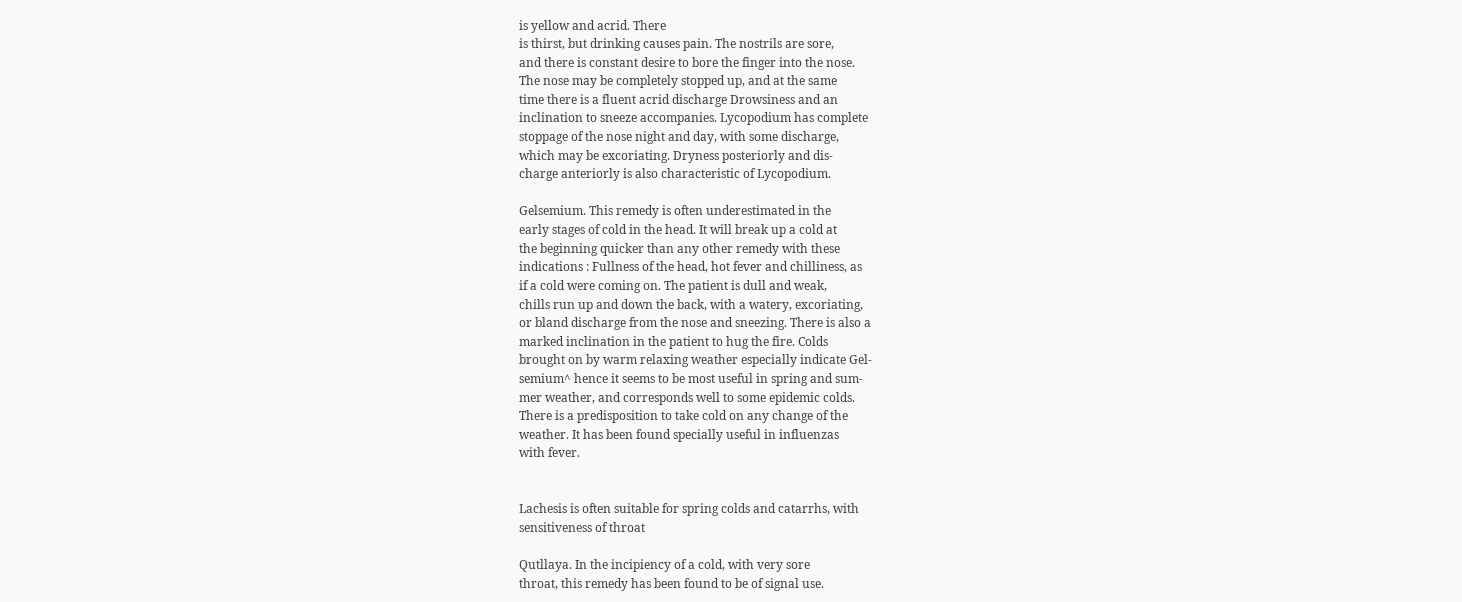is yellow and acrid. There
is thirst, but drinking causes pain. The nostrils are sore,
and there is constant desire to bore the finger into the nose.
The nose may be completely stopped up, and at the same
time there is a fluent acrid discharge Drowsiness and an
inclination to sneeze accompanies. Lycopodium has complete
stoppage of the nose night and day, with some discharge,
which may be excoriating. Dryness posteriorly and dis-
charge anteriorly is also characteristic of Lycopodium.

Gelsemium. This remedy is often underestimated in the
early stages of cold in the head. It will break up a cold at
the beginning quicker than any other remedy with these
indications : Fullness of the head, hot fever and chilliness, as
if a cold were coming on. The patient is dull and weak,
chills run up and down the back, with a watery, excoriating,
or bland discharge from the nose and sneezing. There is also a
marked inclination in the patient to hug the fire. Colds
brought on by warm relaxing weather especially indicate Gel-
semium^ hence it seems to be most useful in spring and sum-
mer weather, and corresponds well to some epidemic colds.
There is a predisposition to take cold on any change of the
weather. It has been found specially useful in influenzas
with fever.


Lachesis is often suitable for spring colds and catarrhs, with
sensitiveness of throat

Qutllaya. In the incipiency of a cold, with very sore
throat, this remedy has been found to be of signal use.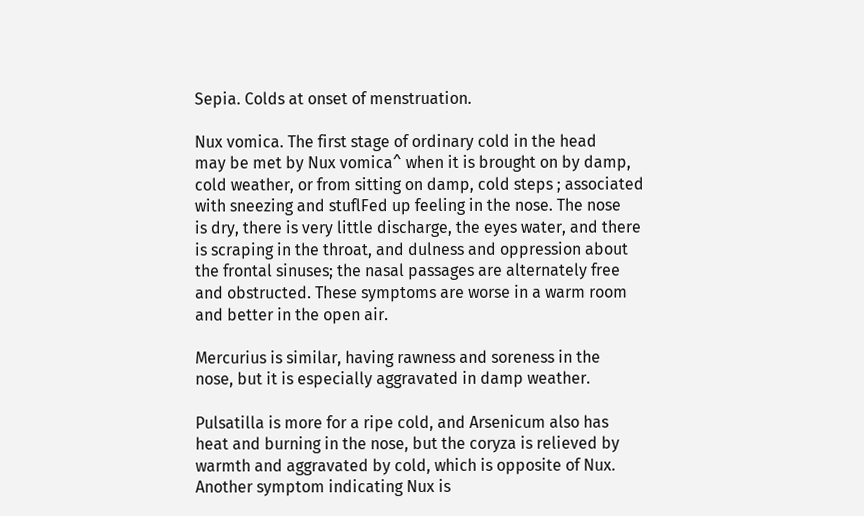Sepia. Colds at onset of menstruation.

Nux vomica. The first stage of ordinary cold in the head
may be met by Nux vomica^ when it is brought on by damp,
cold weather, or from sitting on damp, cold steps ; associated
with sneezing and stuflFed up feeling in the nose. The nose
is dry, there is very little discharge, the eyes water, and there
is scraping in the throat, and dulness and oppression about
the frontal sinuses; the nasal passages are alternately free
and obstructed. These symptoms are worse in a warm room
and better in the open air.

Mercurius is similar, having rawness and soreness in the
nose, but it is especially aggravated in damp weather.

Pulsatilla is more for a ripe cold, and Arsenicum also has
heat and burning in the nose, but the coryza is relieved by
warmth and aggravated by cold, which is opposite of Nux.
Another symptom indicating Nux is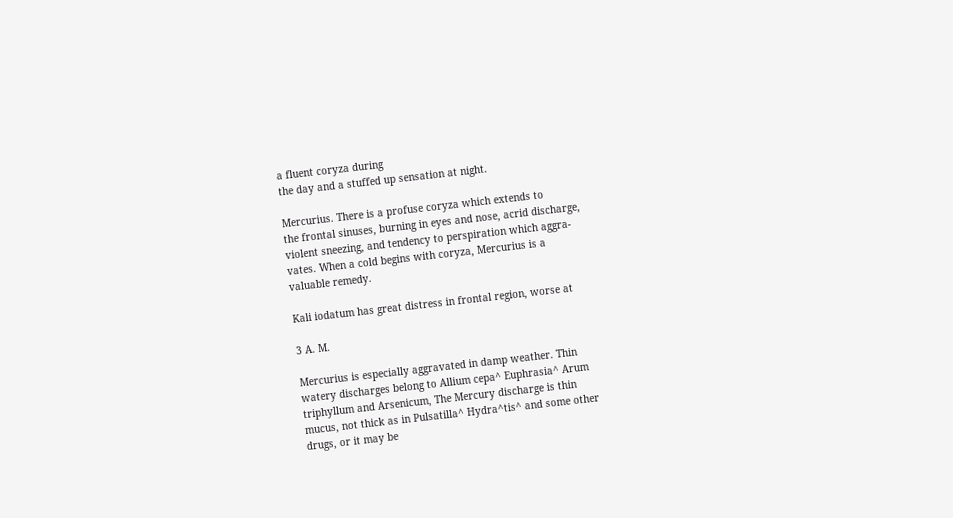a fluent coryza during
the day and a stuffed up sensation at night.

Mercurius. There is a profuse coryza which extends to
the frontal sinuses, burning in eyes and nose, acrid discharge,
violent sneezing, and tendency to perspiration which aggra-
vates. When a cold begins with coryza, Mercurius is a
valuable remedy.

Kali iodatum has great distress in frontal region, worse at

3 A. M.

Mercurius is especially aggravated in damp weather. Thin
watery discharges belong to Allium cepa^ Euphrasia^ Arum
triphyllum and Arsenicum, The Mercury discharge is thin
mucus, not thick as in Pulsatilla^ Hydra^tis^ and some other
drugs, or it may be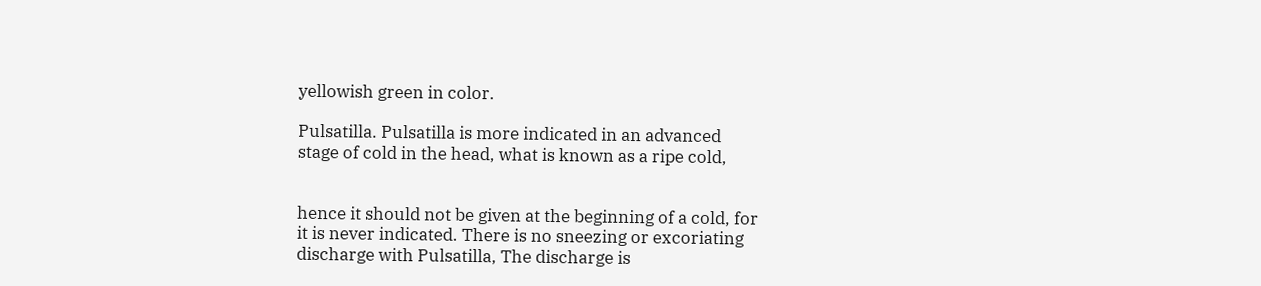yellowish green in color.

Pulsatilla. Pulsatilla is more indicated in an advanced
stage of cold in the head, what is known as a ripe cold,


hence it should not be given at the beginning of a cold, for
it is never indicated. There is no sneezing or excoriating
discharge with Pulsatilla, The discharge is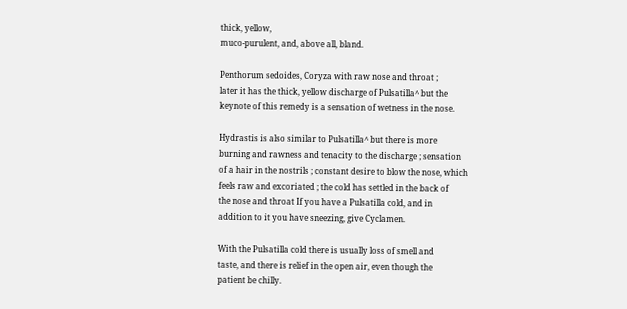thick, yellow,
muco-purulent, and, above all, bland.

Penthorum sedoides, Coryza with raw nose and throat ;
later it has the thick, yellow discharge of Pulsatilla^ but the
keynote of this remedy is a sensation of wetness in the nose.

Hydrastis is also similar to Pulsatilla^ but there is more
burning and rawness and tenacity to the discharge ; sensation
of a hair in the nostrils ; constant desire to blow the nose, which
feels raw and excoriated ; the cold has settled in the back of
the nose and throat If you have a Pulsatilla cold, and in
addition to it you have sneezing, give Cyclamen.

With the Pulsatilla cold there is usually loss of smell and
taste, and there is relief in the open air, even though the
patient be chilly.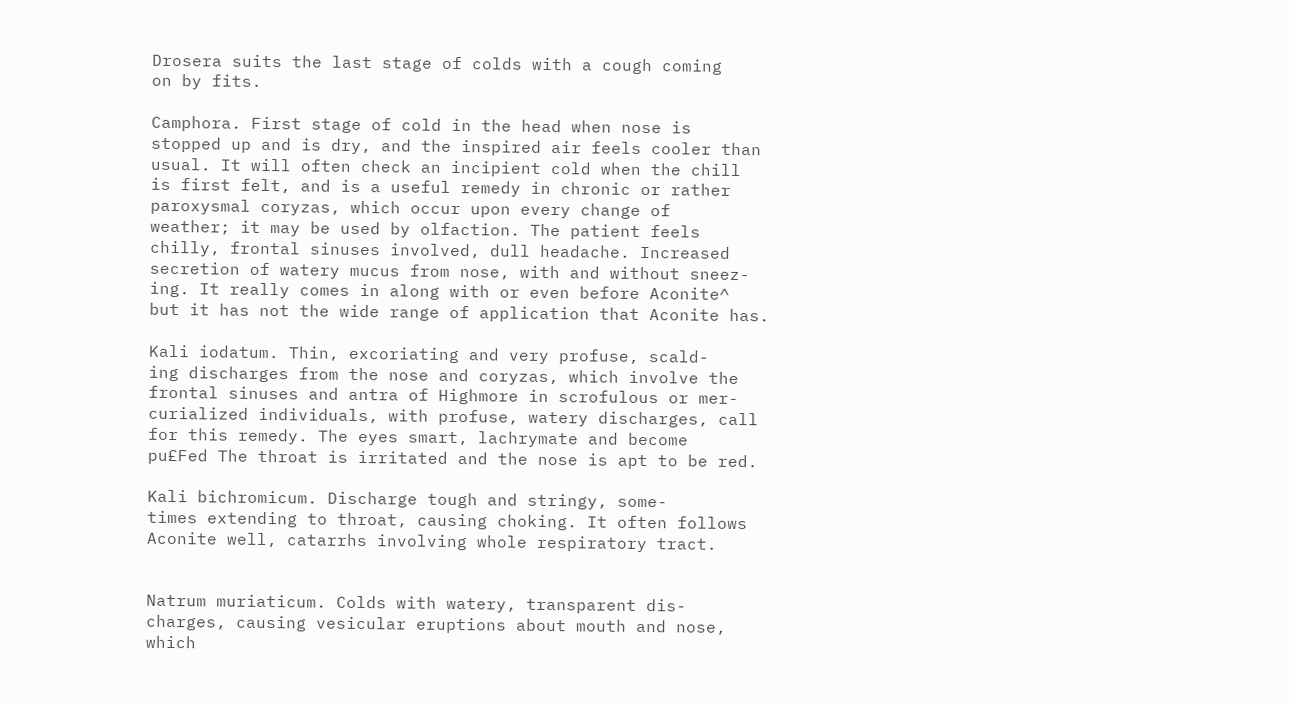Drosera suits the last stage of colds with a cough coming
on by fits.

Camphora. First stage of cold in the head when nose is
stopped up and is dry, and the inspired air feels cooler than
usual. It will often check an incipient cold when the chill
is first felt, and is a useful remedy in chronic or rather
paroxysmal coryzas, which occur upon every change of
weather; it may be used by olfaction. The patient feels
chilly, frontal sinuses involved, dull headache. Increased
secretion of watery mucus from nose, with and without sneez-
ing. It really comes in along with or even before Aconite^
but it has not the wide range of application that Aconite has.

Kali iodatum. Thin, excoriating and very profuse, scald-
ing discharges from the nose and coryzas, which involve the
frontal sinuses and antra of Highmore in scrofulous or mer-
curialized individuals, with profuse, watery discharges, call
for this remedy. The eyes smart, lachrymate and become
pu£Fed The throat is irritated and the nose is apt to be red.

Kali bichromicum. Discharge tough and stringy, some-
times extending to throat, causing choking. It often follows
Aconite well, catarrhs involving whole respiratory tract.


Natrum muriaticum. Colds with watery, transparent dis-
charges, causing vesicular eruptions about mouth and nose,
which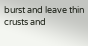burst and leave thin crusts and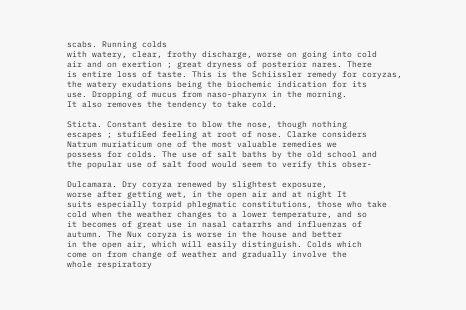scabs. Running colds
with watery, clear, frothy discharge, worse on going into cold
air and on exertion ; great dryness of posterior nares. There
is entire loss of taste. This is the Schiissler remedy for coryzas,
the watery exudations being the biochemic indication for its
use. Dropping of mucus from naso-pharynx in the morning.
It also removes the tendency to take cold.

Sticta. Constant desire to blow the nose, though nothing
escapes ; stufiEed feeling at root of nose. Clarke considers
Natrum muriaticum one of the most valuable remedies we
possess for colds. The use of salt baths by the old school and
the popular use of salt food would seem to verify this obser-

Dulcamara. Dry coryza renewed by slightest exposure,
worse after getting wet, in the open air and at night It
suits especially torpid phlegmatic constitutions, those who take
cold when the weather changes to a lower temperature, and so
it becomes of great use in nasal catarrhs and influenzas of
autumn. The Nux coryza is worse in the house and better
in the open air, which will easily distinguish. Colds which
come on from change of weather and gradually involve the
whole respiratory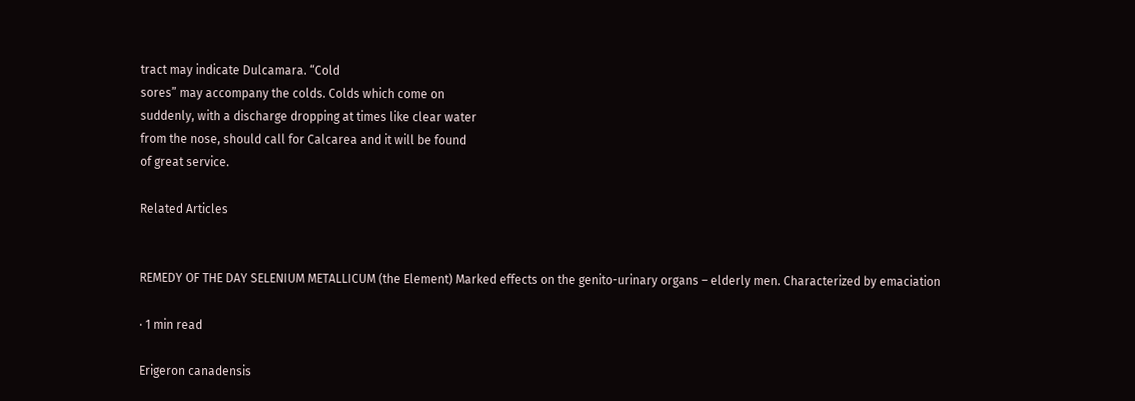tract may indicate Dulcamara. “Cold
sores” may accompany the colds. Colds which come on
suddenly, with a discharge dropping at times like clear water
from the nose, should call for Calcarea and it will be found
of great service.

Related Articles


REMEDY OF THE DAY SELENIUM METALLICUM (the Element) Marked effects on the genito-urinary organs – elderly men. Characterized by emaciation

· 1 min read

Erigeron canadensis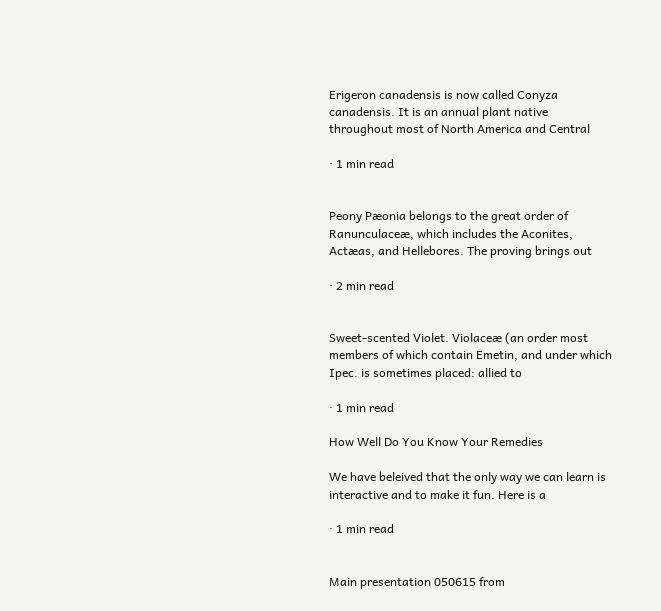Erigeron canadensis is now called Conyza canadensis. It is an annual plant native throughout most of North America and Central

· 1 min read


Peony Pæonia belongs to the great order of Ranunculaceæ, which includes the Aconites, Actæas, and Hellebores. The proving brings out

· 2 min read


Sweet-scented Violet. Violaceæ (an order most members of which contain Emetin, and under which Ipec. is sometimes placed: allied to

· 1 min read

How Well Do You Know Your Remedies

We have beleived that the only way we can learn is interactive and to make it fun. Here is a

· 1 min read


Main presentation 050615 from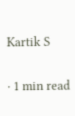Kartik S

· 1 min read